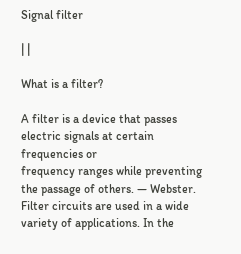Signal filter

| |

What is a filter?

A filter is a device that passes electric signals at certain frequencies or
frequency ranges while preventing the passage of others. — Webster.
Filter circuits are used in a wide variety of applications. In the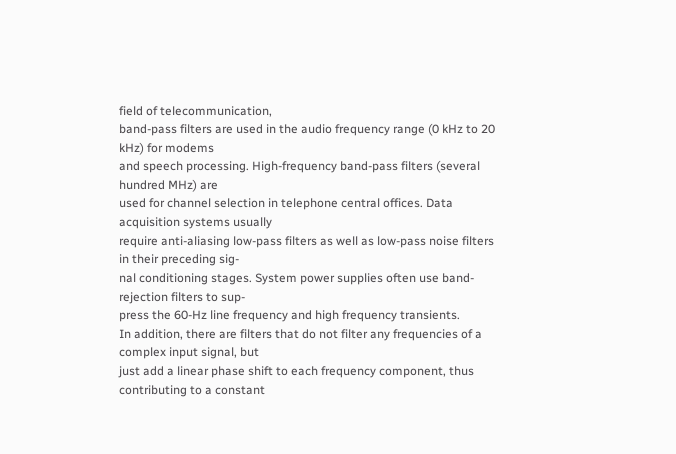field of telecommunication,
band-pass filters are used in the audio frequency range (0 kHz to 20 kHz) for modems
and speech processing. High-frequency band-pass filters (several hundred MHz) are
used for channel selection in telephone central offices. Data acquisition systems usually
require anti-aliasing low-pass filters as well as low-pass noise filters in their preceding sig-
nal conditioning stages. System power supplies often use band-rejection filters to sup-
press the 60-Hz line frequency and high frequency transients.
In addition, there are filters that do not filter any frequencies of a complex input signal, but
just add a linear phase shift to each frequency component, thus contributing to a constant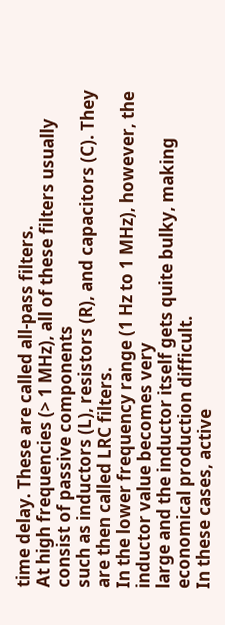time delay. These are called all-pass filters.
At high frequencies (> 1 MHz), all of these filters usually consist of passive components
such as inductors (L), resistors (R), and capacitors (C). They are then called LRC filters.
In the lower frequency range (1 Hz to 1 MHz), however, the inductor value becomes very
large and the inductor itself gets quite bulky, making economical production difficult.
In these cases, active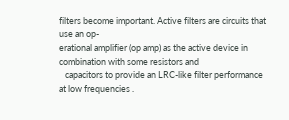filters become important. Active filters are circuits that use an op-
erational amplifier (op amp) as the active device in combination with some resistors and
   capacitors to provide an LRC-like filter performance at low frequencies .